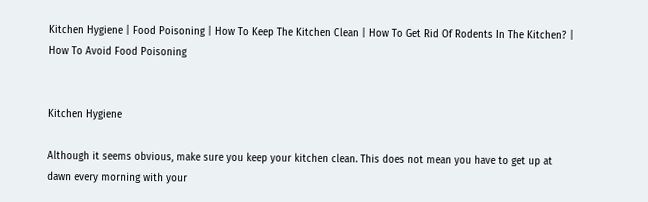Kitchen Hygiene | Food Poisoning | How To Keep The Kitchen Clean | How To Get Rid Of Rodents In The Kitchen? | How To Avoid Food Poisoning


Kitchen Hygiene

Although it seems obvious, make sure you keep your kitchen clean. This does not mean you have to get up at dawn every morning with your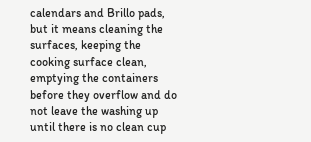calendars and Brillo pads, but it means cleaning the surfaces, keeping the cooking surface clean, emptying the containers before they overflow and do not leave the washing up until there is no clean cup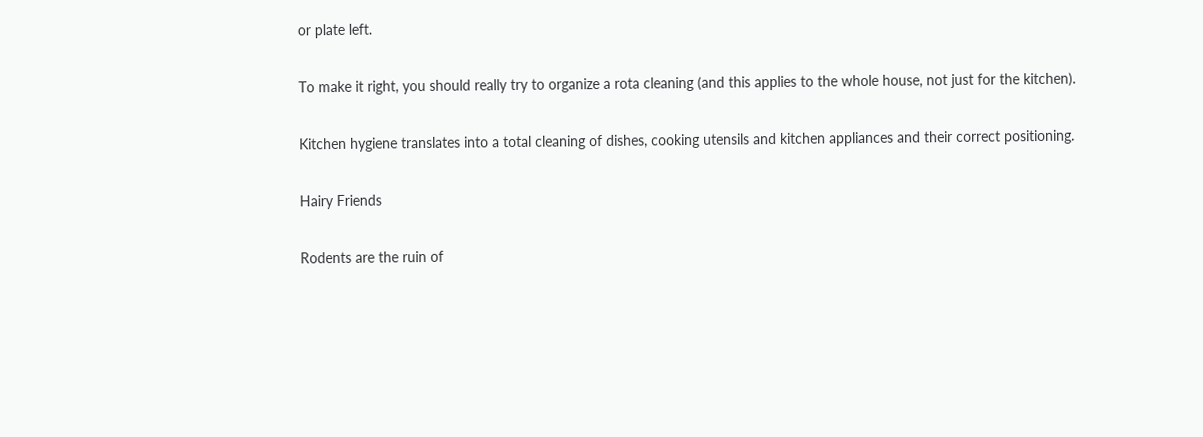or plate left.

To make it right, you should really try to organize a rota cleaning (and this applies to the whole house, not just for the kitchen).

Kitchen hygiene translates into a total cleaning of dishes, cooking utensils and kitchen appliances and their correct positioning.

Hairy Friends

Rodents are the ruin of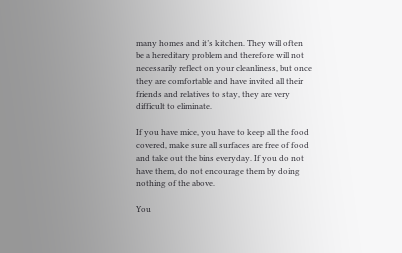many homes and it’s kitchen. They will often be a hereditary problem and therefore will not necessarily reflect on your cleanliness, but once they are comfortable and have invited all their friends and relatives to stay, they are very difficult to eliminate.

If you have mice, you have to keep all the food covered, make sure all surfaces are free of food and take out the bins everyday. If you do not have them, do not encourage them by doing nothing of the above.

You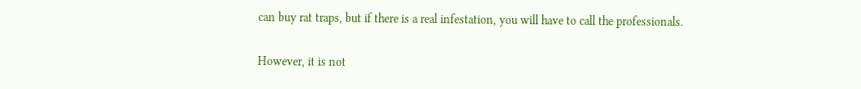can buy rat traps, but if there is a real infestation, you will have to call the professionals.

However, it is not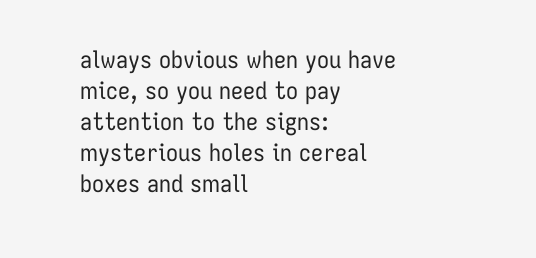always obvious when you have mice, so you need to pay attention to the signs: mysterious holes in cereal boxes and small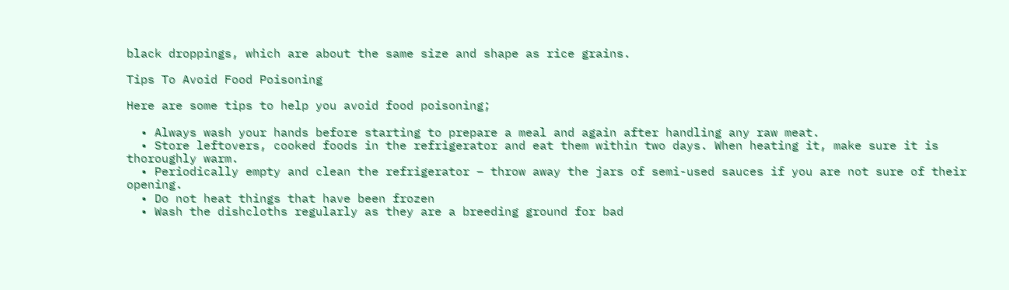black droppings, which are about the same size and shape as rice grains.

Tips To Avoid Food Poisoning

Here are some tips to help you avoid food poisoning;

  • Always wash your hands before starting to prepare a meal and again after handling any raw meat.
  • Store leftovers, cooked foods in the refrigerator and eat them within two days. When heating it, make sure it is thoroughly warm.
  • Periodically empty and clean the refrigerator – throw away the jars of semi-used sauces if you are not sure of their opening.
  • Do not heat things that have been frozen
  • Wash the dishcloths regularly as they are a breeding ground for bad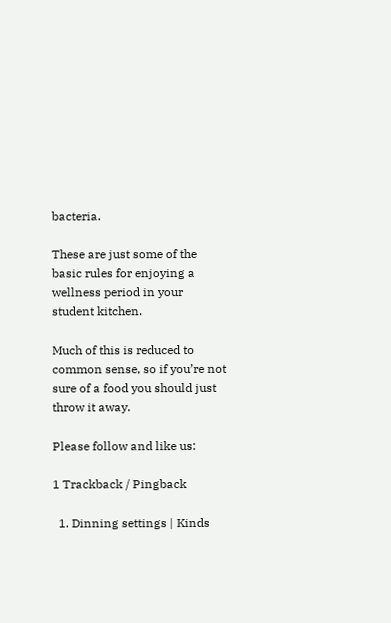bacteria.

These are just some of the basic rules for enjoying a wellness period in your student kitchen.

Much of this is reduced to common sense, so if you’re not sure of a food you should just throw it away.

Please follow and like us:

1 Trackback / Pingback

  1. Dinning settings | Kinds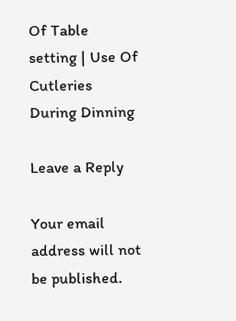Of Table setting | Use Of Cutleries During Dinning

Leave a Reply

Your email address will not be published.